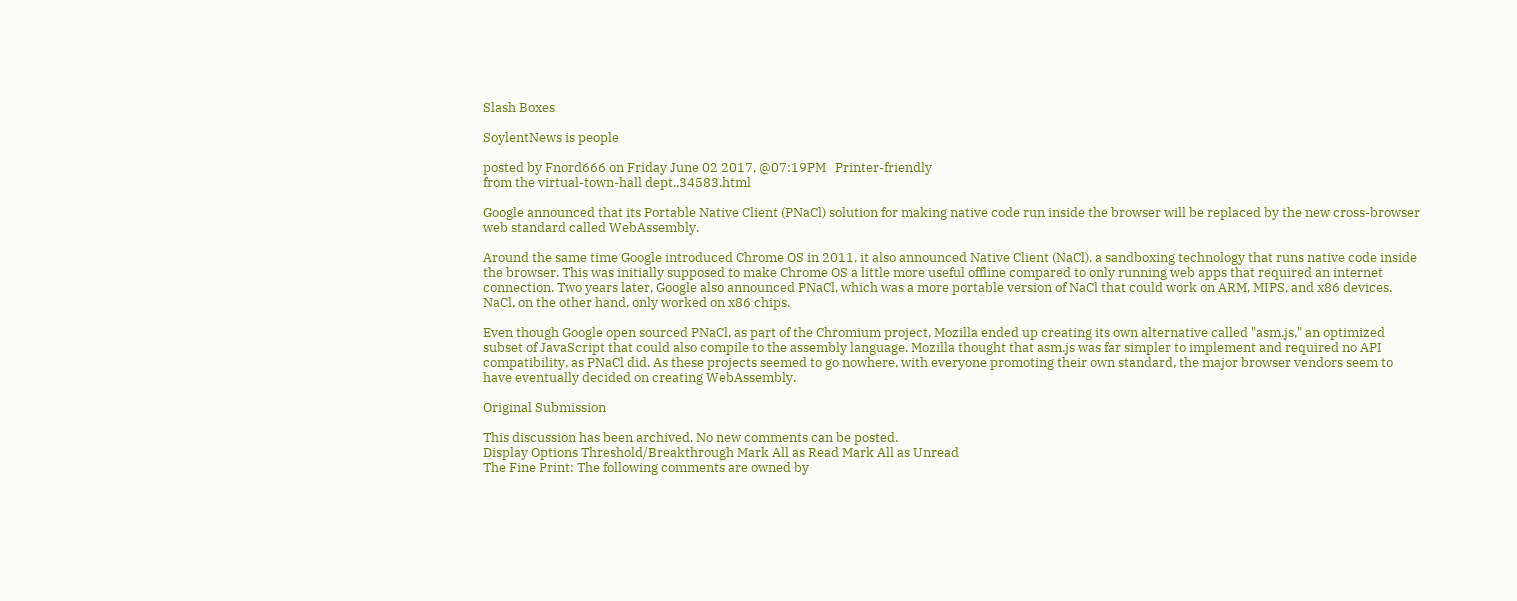Slash Boxes

SoylentNews is people

posted by Fnord666 on Friday June 02 2017, @07:19PM   Printer-friendly
from the virtual-town-hall dept.,34583.html

Google announced that its Portable Native Client (PNaCl) solution for making native code run inside the browser will be replaced by the new cross-browser web standard called WebAssembly.

Around the same time Google introduced Chrome OS in 2011, it also announced Native Client (NaCl), a sandboxing technology that runs native code inside the browser. This was initially supposed to make Chrome OS a little more useful offline compared to only running web apps that required an internet connection. Two years later, Google also announced PNaCl, which was a more portable version of NaCl that could work on ARM, MIPS, and x86 devices. NaCl, on the other hand, only worked on x86 chips.

Even though Google open sourced PNaCl, as part of the Chromium project, Mozilla ended up creating its own alternative called "asm.js," an optimized subset of JavaScript that could also compile to the assembly language. Mozilla thought that asm.js was far simpler to implement and required no API compatibility, as PNaCl did. As these projects seemed to go nowhere, with everyone promoting their own standard, the major browser vendors seem to have eventually decided on creating WebAssembly.

Original Submission

This discussion has been archived. No new comments can be posted.
Display Options Threshold/Breakthrough Mark All as Read Mark All as Unread
The Fine Print: The following comments are owned by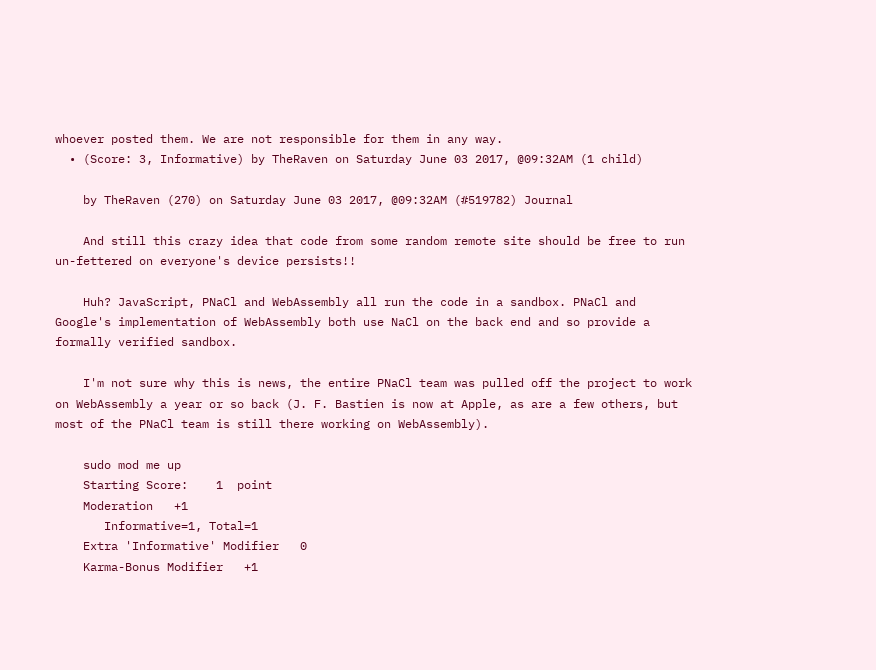whoever posted them. We are not responsible for them in any way.
  • (Score: 3, Informative) by TheRaven on Saturday June 03 2017, @09:32AM (1 child)

    by TheRaven (270) on Saturday June 03 2017, @09:32AM (#519782) Journal

    And still this crazy idea that code from some random remote site should be free to run un-fettered on everyone's device persists!!

    Huh? JavaScript, PNaCl and WebAssembly all run the code in a sandbox. PNaCl and Google's implementation of WebAssembly both use NaCl on the back end and so provide a formally verified sandbox.

    I'm not sure why this is news, the entire PNaCl team was pulled off the project to work on WebAssembly a year or so back (J. F. Bastien is now at Apple, as are a few others, but most of the PNaCl team is still there working on WebAssembly).

    sudo mod me up
    Starting Score:    1  point
    Moderation   +1
       Informative=1, Total=1
    Extra 'Informative' Modifier   0
    Karma-Bonus Modifier   +1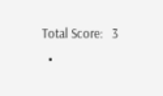Total Score:   3
  •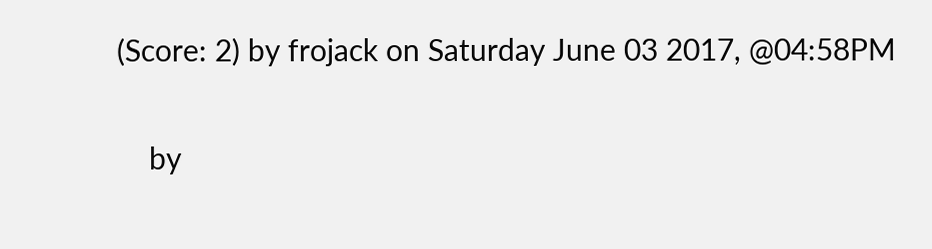(Score: 2) by frojack on Saturday June 03 2017, @04:58PM

    by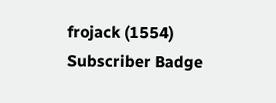frojack (1554) Subscriber Badge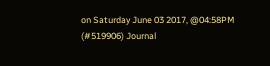on Saturday June 03 2017, @04:58PM (#519906) Journal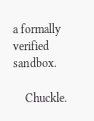a formally verified sandbox.

    Chuckle.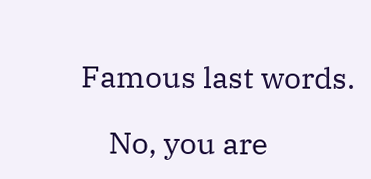Famous last words.

    No, you are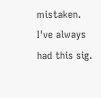mistaken. I've always had this sig.